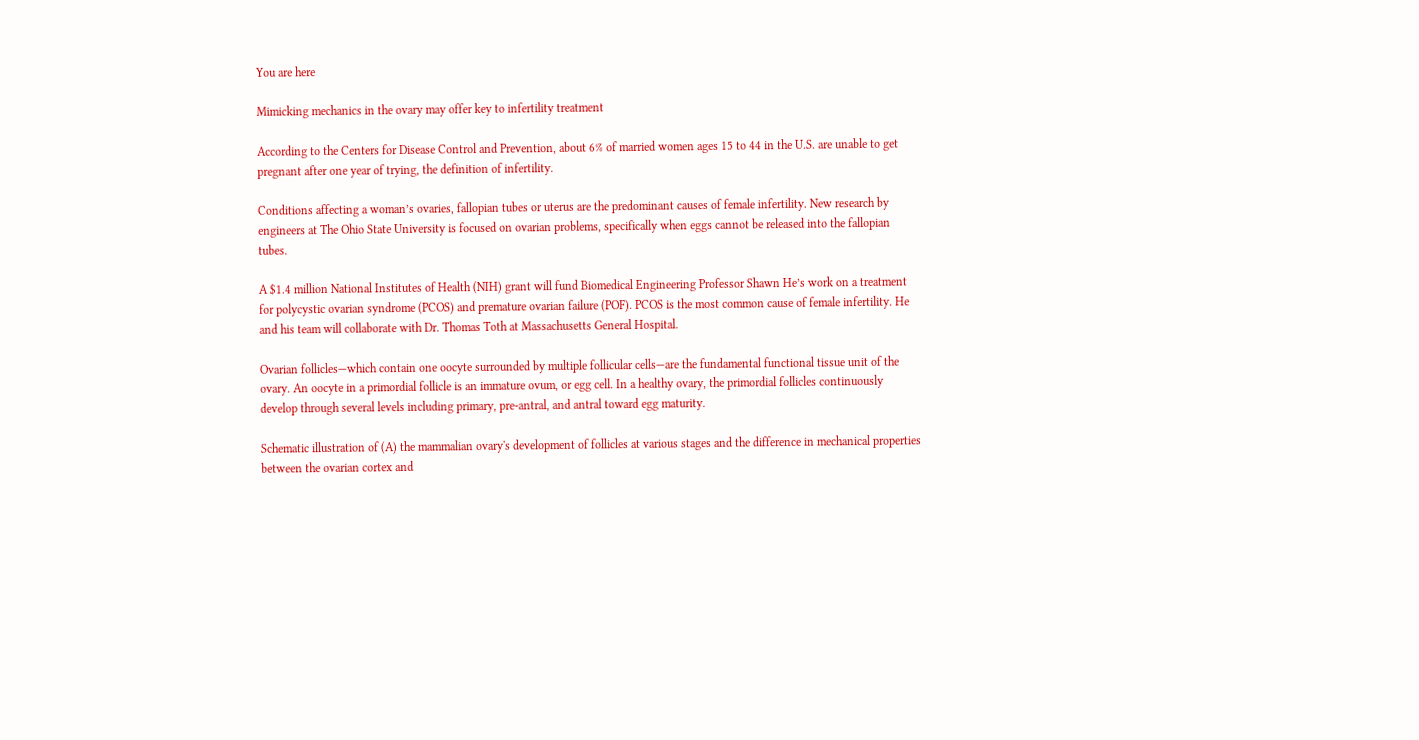You are here

Mimicking mechanics in the ovary may offer key to infertility treatment

According to the Centers for Disease Control and Prevention, about 6% of married women ages 15 to 44 in the U.S. are unable to get pregnant after one year of trying, the definition of infertility.

Conditions affecting a woman’s ovaries, fallopian tubes or uterus are the predominant causes of female infertility. New research by engineers at The Ohio State University is focused on ovarian problems, specifically when eggs cannot be released into the fallopian tubes.

A $1.4 million National Institutes of Health (NIH) grant will fund Biomedical Engineering Professor Shawn He’s work on a treatment for polycystic ovarian syndrome (PCOS) and premature ovarian failure (POF). PCOS is the most common cause of female infertility. He and his team will collaborate with Dr. Thomas Toth at Massachusetts General Hospital.

Ovarian follicles—which contain one oocyte surrounded by multiple follicular cells—are the fundamental functional tissue unit of the ovary. An oocyte in a primordial follicle is an immature ovum, or egg cell. In a healthy ovary, the primordial follicles continuously develop through several levels including primary, pre-antral, and antral toward egg maturity.

Schematic illustration of (A) the mammalian ovary's development of follicles at various stages and the difference in mechanical properties between the ovarian cortex and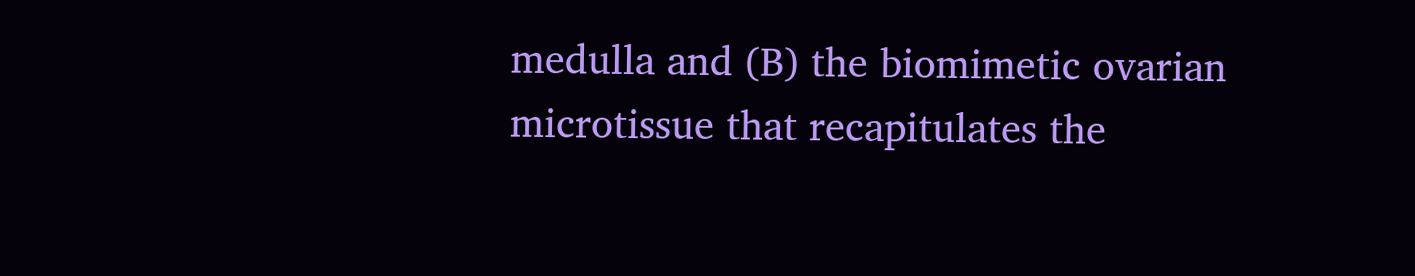medulla and (B) the biomimetic ovarian microtissue that recapitulates the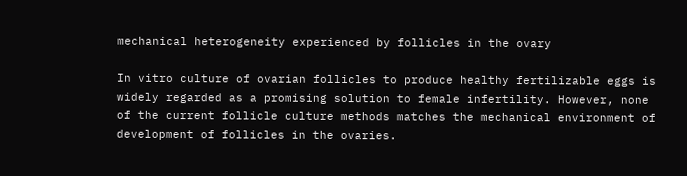mechanical heterogeneity experienced by follicles in the ovary

In vitro culture of ovarian follicles to produce healthy fertilizable eggs is widely regarded as a promising solution to female infertility. However, none of the current follicle culture methods matches the mechanical environment of development of follicles in the ovaries.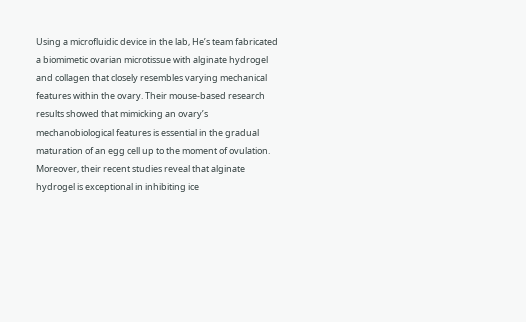Using a microfluidic device in the lab, He’s team fabricated a biomimetic ovarian microtissue with alginate hydrogel and collagen that closely resembles varying mechanical features within the ovary. Their mouse-based research results showed that mimicking an ovary’s mechanobiological features is essential in the gradual maturation of an egg cell up to the moment of ovulation. Moreover, their recent studies reveal that alginate hydrogel is exceptional in inhibiting ice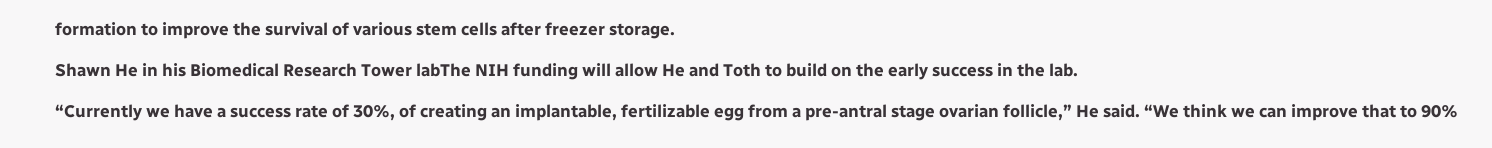formation to improve the survival of various stem cells after freezer storage.

Shawn He in his Biomedical Research Tower labThe NIH funding will allow He and Toth to build on the early success in the lab.

“Currently we have a success rate of 30%, of creating an implantable, fertilizable egg from a pre-antral stage ovarian follicle,” He said. “We think we can improve that to 90%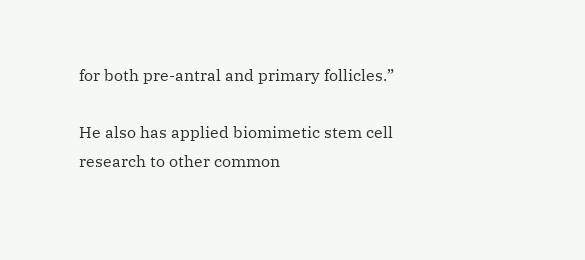for both pre-antral and primary follicles.”

He also has applied biomimetic stem cell research to other common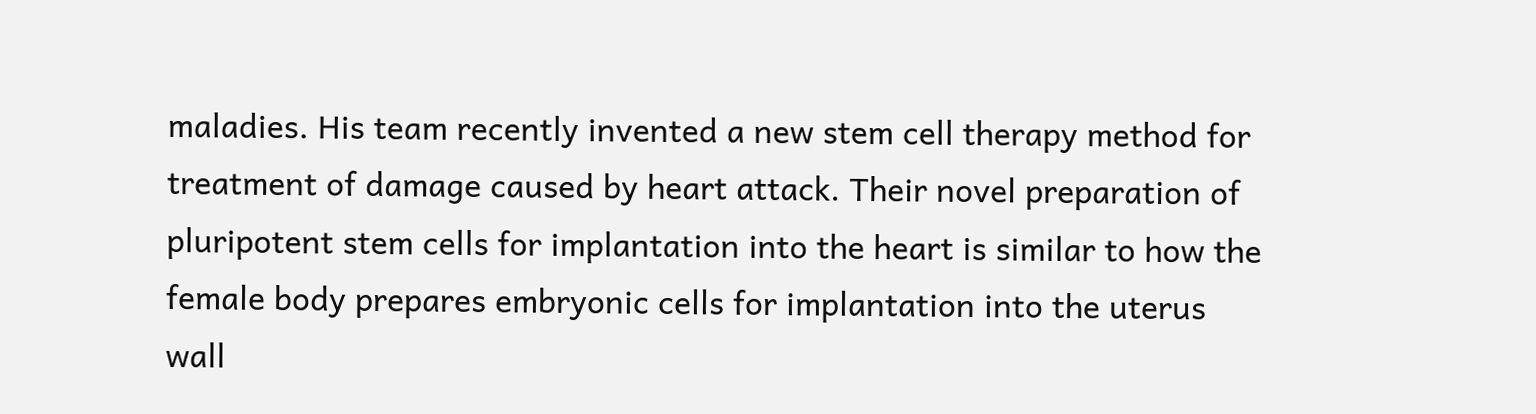maladies. His team recently invented a new stem cell therapy method for treatment of damage caused by heart attack. Their novel preparation of pluripotent stem cells for implantation into the heart is similar to how the female body prepares embryonic cells for implantation into the uterus wall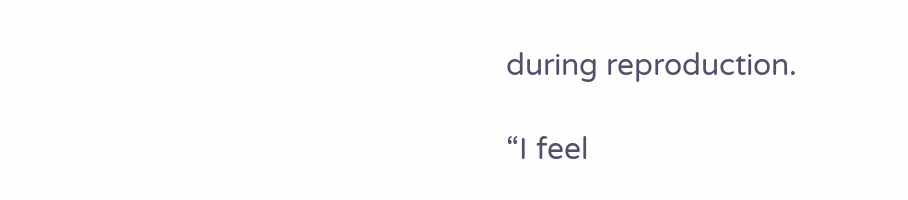during reproduction.

“I feel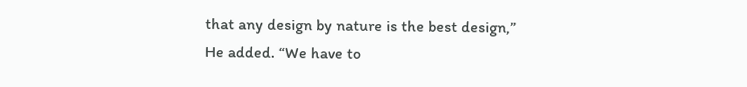that any design by nature is the best design,” He added. “We have to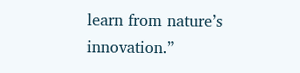learn from nature’s innovation.”